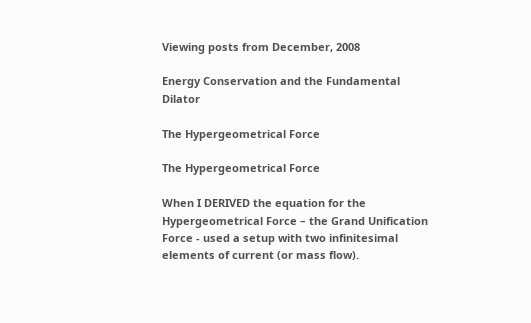Viewing posts from December, 2008

Energy Conservation and the Fundamental Dilator

The Hypergeometrical Force

The Hypergeometrical Force

When I DERIVED the equation for the Hypergeometrical Force – the Grand Unification Force - used a setup with two infinitesimal elements of current (or mass flow).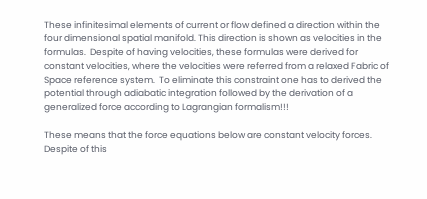These infinitesimal elements of current or flow defined a direction within the four dimensional spatial manifold. This direction is shown as velocities in the formulas.  Despite of having velocities, these formulas were derived for constant velocities, where the velocities were referred from a relaxed Fabric of Space reference system.  To eliminate this constraint one has to derived the potential through adiabatic integration followed by the derivation of a generalized force according to Lagrangian formalism!!!

These means that the force equations below are constant velocity forces. Despite of this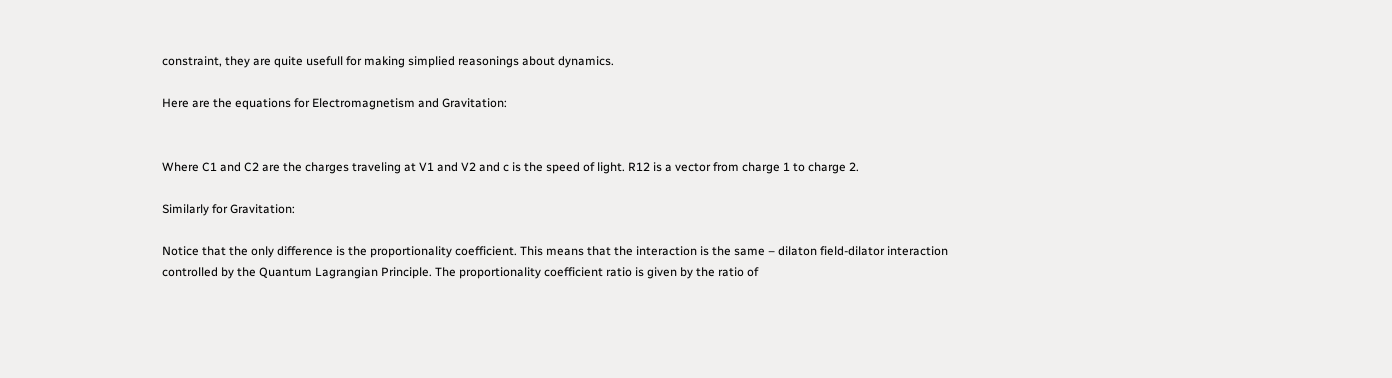constraint, they are quite usefull for making simplied reasonings about dynamics.

Here are the equations for Electromagnetism and Gravitation:


Where C1 and C2 are the charges traveling at V1 and V2 and c is the speed of light. R12 is a vector from charge 1 to charge 2.

Similarly for Gravitation:

Notice that the only difference is the proportionality coefficient. This means that the interaction is the same – dilaton field-dilator interaction controlled by the Quantum Lagrangian Principle. The proportionality coefficient ratio is given by the ratio of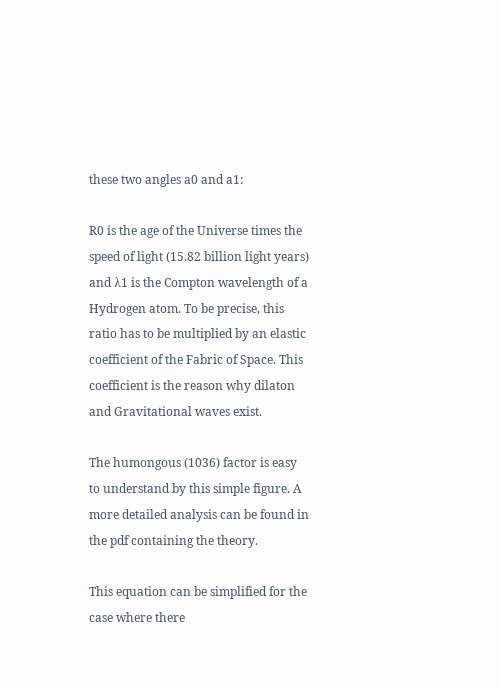these two angles a0 and a1:

R0 is the age of the Universe times the speed of light (15.82 billion light years) and λ1 is the Compton wavelength of a Hydrogen atom. To be precise, this ratio has to be multiplied by an elastic coefficient of the Fabric of Space. This coefficient is the reason why dilaton and Gravitational waves exist.

The humongous (1036) factor is easy to understand by this simple figure. A more detailed analysis can be found in the pdf containing the theory.

This equation can be simplified for the case where there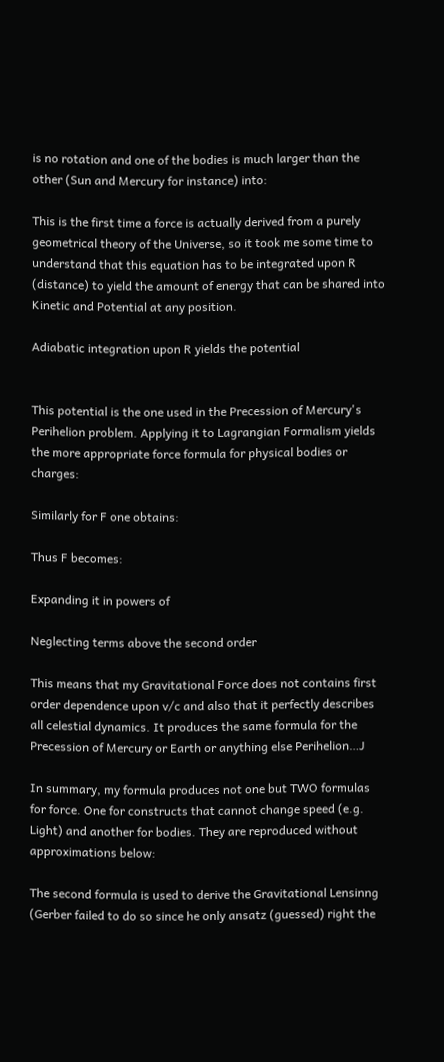is no rotation and one of the bodies is much larger than the other (Sun and Mercury for instance) into:

This is the first time a force is actually derived from a purely geometrical theory of the Universe, so it took me some time to understand that this equation has to be integrated upon R (distance) to yield the amount of energy that can be shared into Kinetic and Potential at any position.

Adiabatic integration upon R yields the potential


This potential is the one used in the Precession of Mercury's Perihelion problem. Applying it to Lagrangian Formalism yields the more appropriate force formula for physical bodies or charges:

Similarly for F one obtains:

Thus F becomes:

Expanding it in powers of

Neglecting terms above the second order

This means that my Gravitational Force does not contains first order dependence upon v/c and also that it perfectly describes all celestial dynamics. It produces the same formula for the Precession of Mercury or Earth or anything else Perihelion…J

In summary, my formula produces not one but TWO formulas for force. One for constructs that cannot change speed (e.g. Light) and another for bodies. They are reproduced without approximations below:

The second formula is used to derive the Gravitational Lensinng (Gerber failed to do so since he only ansatz (guessed) right the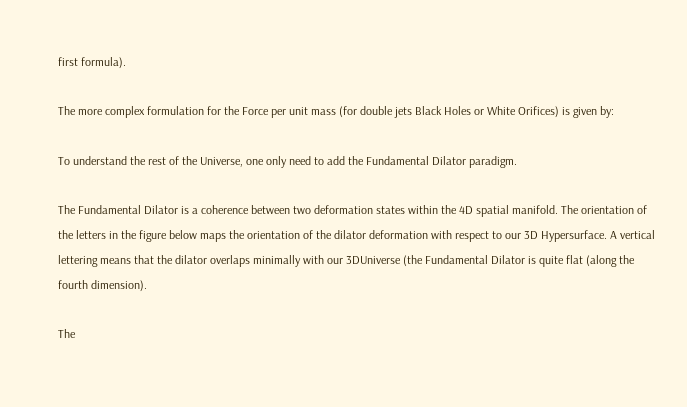first formula).

The more complex formulation for the Force per unit mass (for double jets Black Holes or White Orifices) is given by:

To understand the rest of the Universe, one only need to add the Fundamental Dilator paradigm.

The Fundamental Dilator is a coherence between two deformation states within the 4D spatial manifold. The orientation of the letters in the figure below maps the orientation of the dilator deformation with respect to our 3D Hypersurface. A vertical lettering means that the dilator overlaps minimally with our 3DUniverse (the Fundamental Dilator is quite flat (along the fourth dimension).

The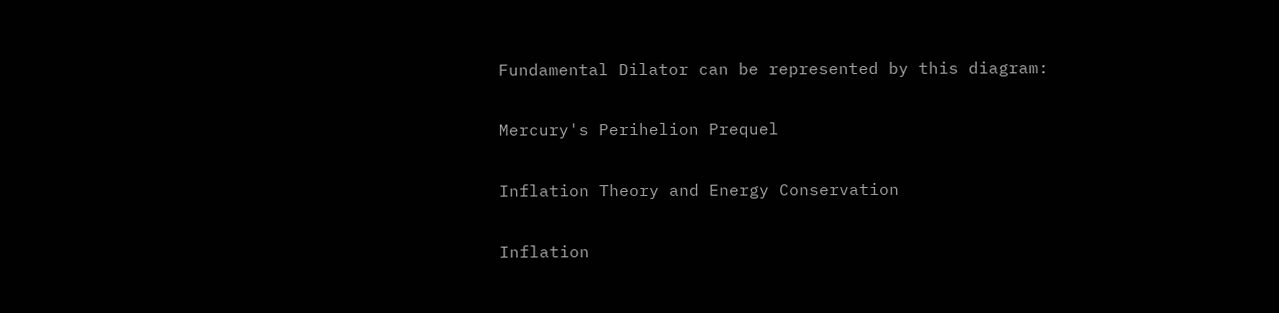Fundamental Dilator can be represented by this diagram:

Mercury's Perihelion Prequel

Inflation Theory and Energy Conservation

Inflation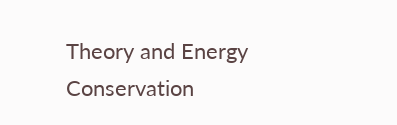Theory and Energy Conservation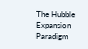The Hubble Expansion Paradigm